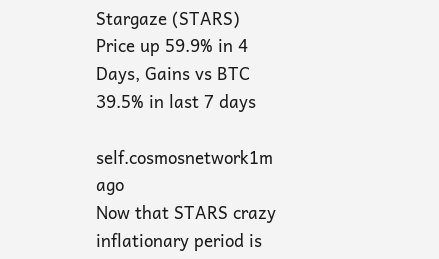Stargaze (STARS) Price up 59.9% in 4 Days, Gains vs BTC 39.5% in last 7 days

self.cosmosnetwork1m ago
Now that STARS crazy inflationary period is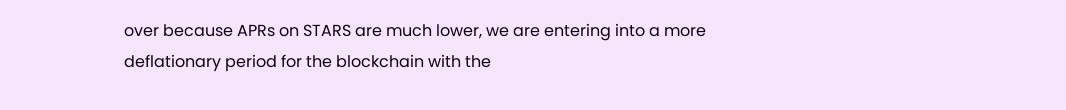over because APRs on STARS are much lower, we are entering into a more deflationary period for the blockchain with the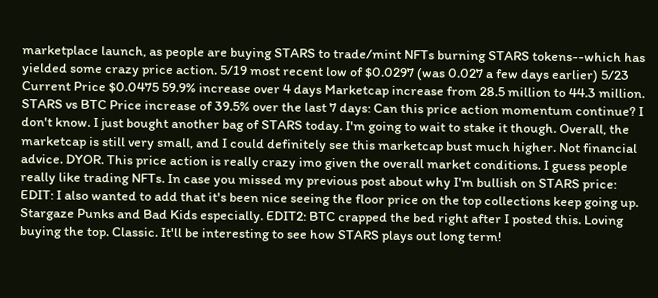marketplace launch, as people are buying STARS to trade/mint NFTs burning STARS tokens--which has yielded some crazy price action. 5/19 most recent low of $0.0297 (was 0.027 a few days earlier) 5/23 Current Price $0.0475 59.9% increase over 4 days Marketcap increase from 28.5 million to 44.3 million. STARS vs BTC Price increase of 39.5% over the last 7 days: Can this price action momentum continue? I don't know. I just bought another bag of STARS today. I'm going to wait to stake it though. Overall, the marketcap is still very small, and I could definitely see this marketcap bust much higher. Not financial advice. DYOR. This price action is really crazy imo given the overall market conditions. I guess people really like trading NFTs. In case you missed my previous post about why I'm bullish on STARS price: EDIT: I also wanted to add that it's been nice seeing the floor price on the top collections keep going up. Stargaze Punks and Bad Kids especially. EDIT2: BTC crapped the bed right after I posted this. Loving buying the top. Classic. It'll be interesting to see how STARS plays out long term!